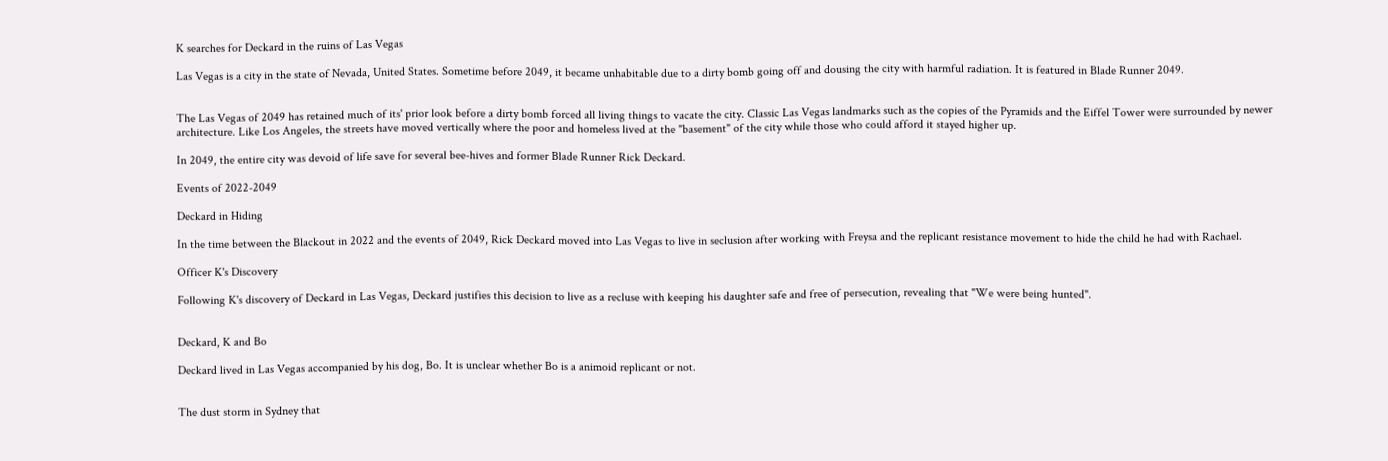K searches for Deckard in the ruins of Las Vegas

Las Vegas is a city in the state of Nevada, United States. Sometime before 2049, it became unhabitable due to a dirty bomb going off and dousing the city with harmful radiation. It is featured in Blade Runner 2049.


The Las Vegas of 2049 has retained much of its' prior look before a dirty bomb forced all living things to vacate the city. Classic Las Vegas landmarks such as the copies of the Pyramids and the Eiffel Tower were surrounded by newer architecture. Like Los Angeles, the streets have moved vertically where the poor and homeless lived at the "basement" of the city while those who could afford it stayed higher up.

In 2049, the entire city was devoid of life save for several bee-hives and former Blade Runner Rick Deckard.

Events of 2022-2049

Deckard in Hiding

In the time between the Blackout in 2022 and the events of 2049, Rick Deckard moved into Las Vegas to live in seclusion after working with Freysa and the replicant resistance movement to hide the child he had with Rachael.

Officer K's Discovery

Following K's discovery of Deckard in Las Vegas, Deckard justifies this decision to live as a recluse with keeping his daughter safe and free of persecution, revealing that "We were being hunted".


Deckard, K and Bo

Deckard lived in Las Vegas accompanied by his dog, Bo. It is unclear whether Bo is a animoid replicant or not.


The dust storm in Sydney that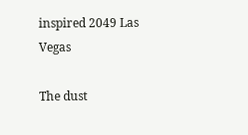inspired 2049 Las Vegas

The dust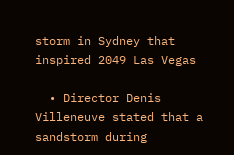storm in Sydney that inspired 2049 Las Vegas

  • Director Denis Villeneuve stated that a sandstorm during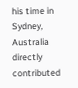his time in Sydney, Australia directly contributed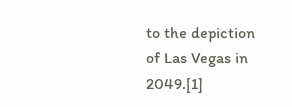to the depiction of Las Vegas in 2049.[1]